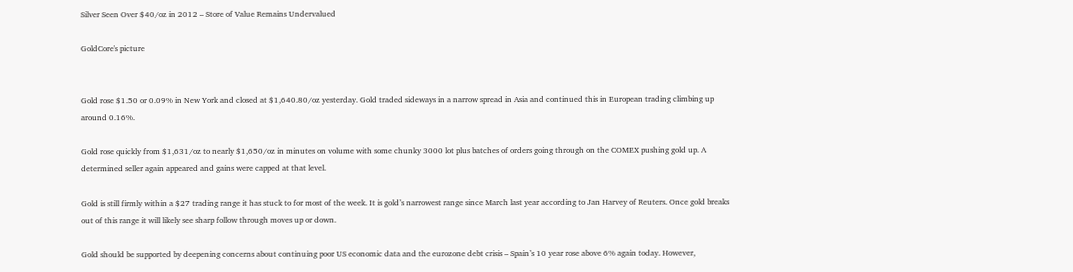Silver Seen Over $40/oz in 2012 – Store of Value Remains Undervalued

GoldCore's picture


Gold rose $1.50 or 0.09% in New York and closed at $1,640.80/oz yesterday. Gold traded sideways in a narrow spread in Asia and continued this in European trading climbing up around 0.16%.

Gold rose quickly from $1,631/oz to nearly $1,650/oz in minutes on volume with some chunky 3000 lot plus batches of orders going through on the COMEX pushing gold up. A determined seller again appeared and gains were capped at that level.

Gold is still firmly within a $27 trading range it has stuck to for most of the week. It is gold’s narrowest range since March last year according to Jan Harvey of Reuters. Once gold breaks out of this range it will likely see sharp follow through moves up or down.

Gold should be supported by deepening concerns about continuing poor US economic data and the eurozone debt crisis – Spain’s 10 year rose above 6% again today. However,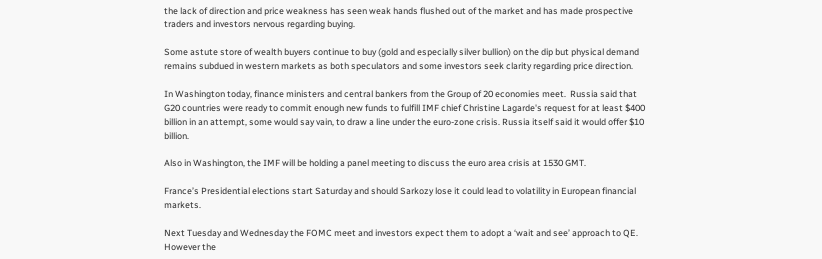the lack of direction and price weakness has seen weak hands flushed out of the market and has made prospective traders and investors nervous regarding buying.

Some astute store of wealth buyers continue to buy (gold and especially silver bullion) on the dip but physical demand remains subdued in western markets as both speculators and some investors seek clarity regarding price direction.

In Washington today, finance ministers and central bankers from the Group of 20 economies meet.  Russia said that G20 countries were ready to commit enough new funds to fulfill IMF chief Christine Lagarde's request for at least $400 billion in an attempt, some would say vain, to draw a line under the euro-zone crisis. Russia itself said it would offer $10 billion.

Also in Washington, the IMF will be holding a panel meeting to discuss the euro area crisis at 1530 GMT.

France’s Presidential elections start Saturday and should Sarkozy lose it could lead to volatility in European financial markets.

Next Tuesday and Wednesday the FOMC meet and investors expect them to adopt a ‘wait and see’ approach to QE.  However the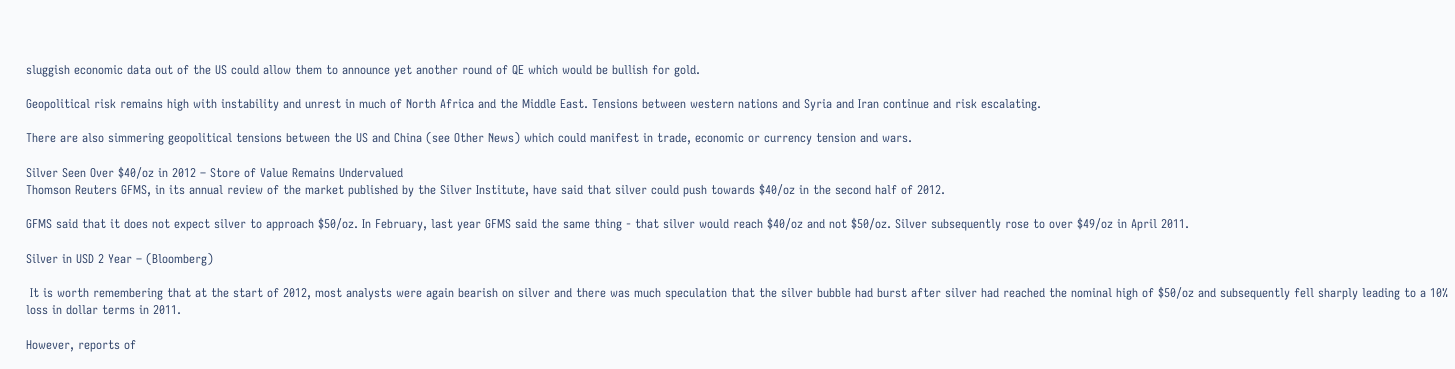sluggish economic data out of the US could allow them to announce yet another round of QE which would be bullish for gold.

Geopolitical risk remains high with instability and unrest in much of North Africa and the Middle East. Tensions between western nations and Syria and Iran continue and risk escalating.

There are also simmering geopolitical tensions between the US and China (see Other News) which could manifest in trade, economic or currency tension and wars.

Silver Seen Over $40/oz in 2012 – Store of Value Remains Undervalued
Thomson Reuters GFMS, in its annual review of the market published by the Silver Institute, have said that silver could push towards $40/oz in the second half of 2012.

GFMS said that it does not expect silver to approach $50/oz. In February, last year GFMS said the same thing - that silver would reach $40/oz and not $50/oz. Silver subsequently rose to over $49/oz in April 2011.

Silver in USD 2 Year – (Bloomberg)

 It is worth remembering that at the start of 2012, most analysts were again bearish on silver and there was much speculation that the silver bubble had burst after silver had reached the nominal high of $50/oz and subsequently fell sharply leading to a 10% loss in dollar terms in 2011.

However, reports of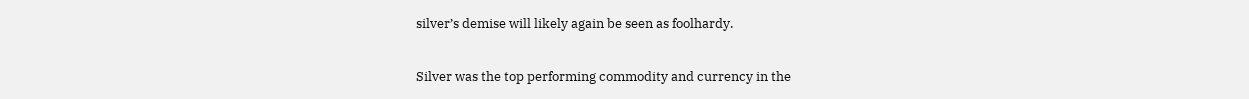silver’s demise will likely again be seen as foolhardy.

Silver was the top performing commodity and currency in the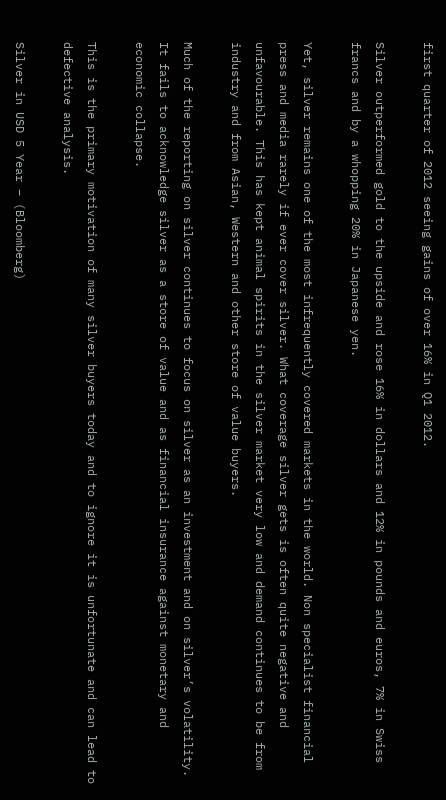first quarter of 2012 seeing gains of over 16% in Q1 2012.

Silver outperformed gold to the upside and rose 16% in dollars and 12% in pounds and euros, 7% in Swiss francs and by a whopping 20% in Japanese yen.

Yet, silver remains one of the most infrequently covered markets in the world. Non specialist financial press and media rarely if ever cover silver. What coverage silver gets is often quite negative and unfavourable. This has kept animal spirits in the silver market very low and demand continues to be from industry and from Asian, Western and other store of value buyers.

Much of the reporting on silver continues to focus on silver as an investment and on silver’s volatility. It fails to acknowledge silver as a store of value and as financial insurance against monetary and economic collapse.

This is the primary motivation of many silver buyers today and to ignore it is unfortunate and can lead to defective analysis.

Silver in USD 5 Year – (Bloomberg)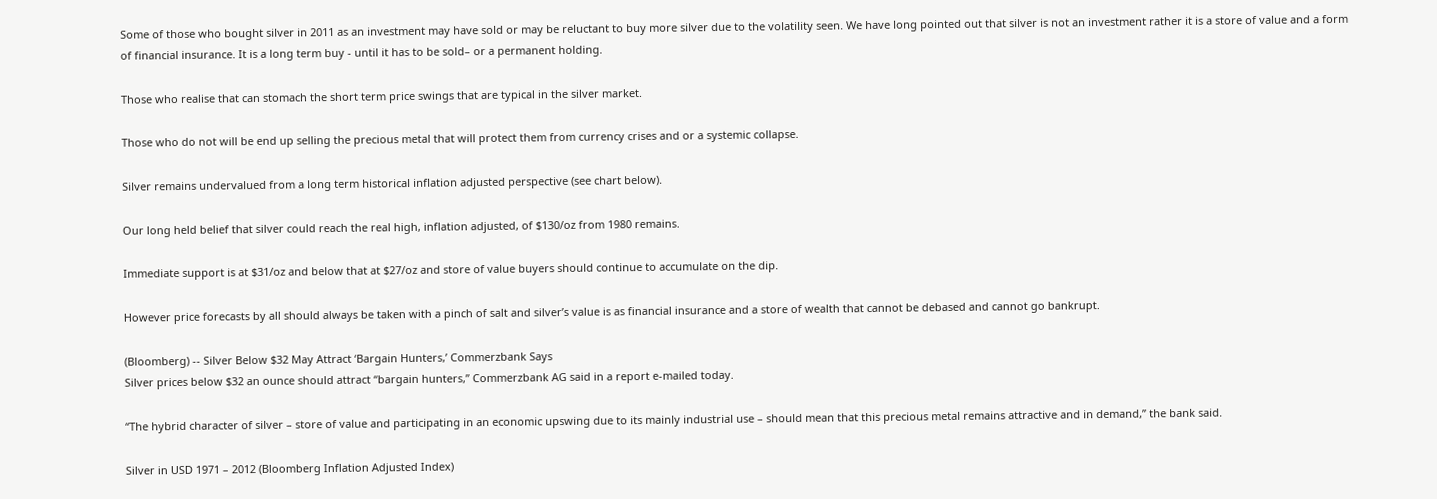Some of those who bought silver in 2011 as an investment may have sold or may be reluctant to buy more silver due to the volatility seen. We have long pointed out that silver is not an investment rather it is a store of value and a form of financial insurance. It is a long term buy - until it has to be sold– or a permanent holding.

Those who realise that can stomach the short term price swings that are typical in the silver market.

Those who do not will be end up selling the precious metal that will protect them from currency crises and or a systemic collapse.

Silver remains undervalued from a long term historical inflation adjusted perspective (see chart below).

Our long held belief that silver could reach the real high, inflation adjusted, of $130/oz from 1980 remains.

Immediate support is at $31/oz and below that at $27/oz and store of value buyers should continue to accumulate on the dip.

However price forecasts by all should always be taken with a pinch of salt and silver’s value is as financial insurance and a store of wealth that cannot be debased and cannot go bankrupt.

(Bloomberg) -- Silver Below $32 May Attract ‘Bargain Hunters,’ Commerzbank Says
Silver prices below $32 an ounce should attract “bargain hunters,” Commerzbank AG said in a report e-mailed today.

“The hybrid character of silver – store of value and participating in an economic upswing due to its mainly industrial use – should mean that this precious metal remains attractive and in demand,” the bank said.

Silver in USD 1971 – 2012 (Bloomberg Inflation Adjusted Index)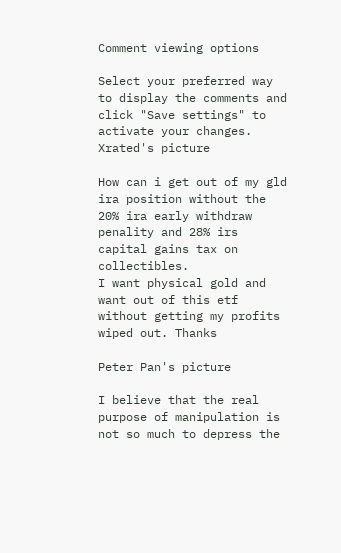Comment viewing options

Select your preferred way to display the comments and click "Save settings" to activate your changes.
Xrated's picture

How can i get out of my gld ira position without the 20% ira early withdraw penality and 28% irs capital gains tax on collectibles.
I want physical gold and want out of this etf without getting my profits wiped out. Thanks

Peter Pan's picture

I believe that the real purpose of manipulation is not so much to depress the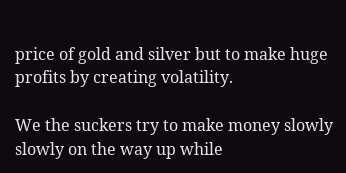price of gold and silver but to make huge profits by creating volatility.

We the suckers try to make money slowly slowly on the way up while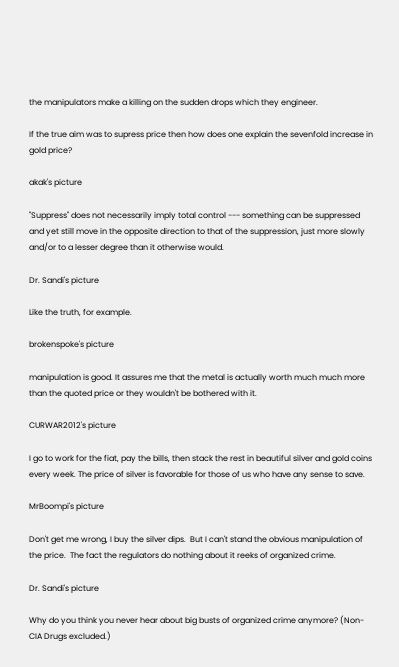the manipulators make a killing on the sudden drops which they engineer.

If the true aim was to supress price then how does one explain the sevenfold increase in gold price?

akak's picture

"Suppress" does not necessarily imply total control --- something can be suppressed and yet still move in the opposite direction to that of the suppression, just more slowly and/or to a lesser degree than it otherwise would.

Dr. Sandi's picture

Like the truth, for example.

brokenspoke's picture

manipulation is good. It assures me that the metal is actually worth much much more than the quoted price or they wouldn't be bothered with it.

CURWAR2012's picture

I go to work for the fiat, pay the bills, then stack the rest in beautiful silver and gold coins every week. The price of silver is favorable for those of us who have any sense to save.

MrBoompi's picture

Don't get me wrong, I buy the silver dips.  But I can't stand the obvious manipulation of the price.  The fact the regulators do nothing about it reeks of organized crime.

Dr. Sandi's picture

Why do you think you never hear about big busts of organized crime anymore? (Non-CIA Drugs excluded.)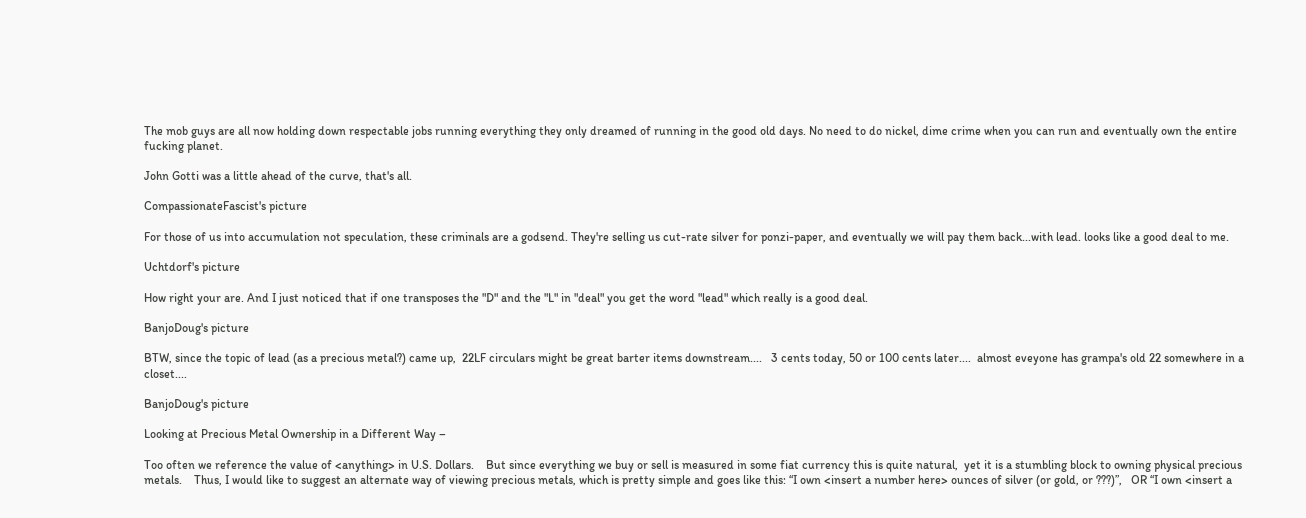The mob guys are all now holding down respectable jobs running everything they only dreamed of running in the good old days. No need to do nickel, dime crime when you can run and eventually own the entire fucking planet.

John Gotti was a little ahead of the curve, that's all.

CompassionateFascist's picture

For those of us into accumulation not speculation, these criminals are a godsend. They're selling us cut-rate silver for ponzi-paper, and eventually we will pay them back...with lead. looks like a good deal to me.

Uchtdorf's picture

How right your are. And I just noticed that if one transposes the "D" and the "L" in "deal" you get the word "lead" which really is a good deal.

BanjoDoug's picture

BTW, since the topic of lead (as a precious metal?) came up,  22LF circulars might be great barter items downstream....   3 cents today, 50 or 100 cents later....  almost eveyone has grampa's old 22 somewhere in a closet....

BanjoDoug's picture

Looking at Precious Metal Ownership in a Different Way –

Too often we reference the value of <anything> in U.S. Dollars.    But since everything we buy or sell is measured in some fiat currency this is quite natural,  yet it is a stumbling block to owning physical precious metals.    Thus, I would like to suggest an alternate way of viewing precious metals, which is pretty simple and goes like this: “I own <insert a number here> ounces of silver (or gold, or ???)”,   OR “I own <insert a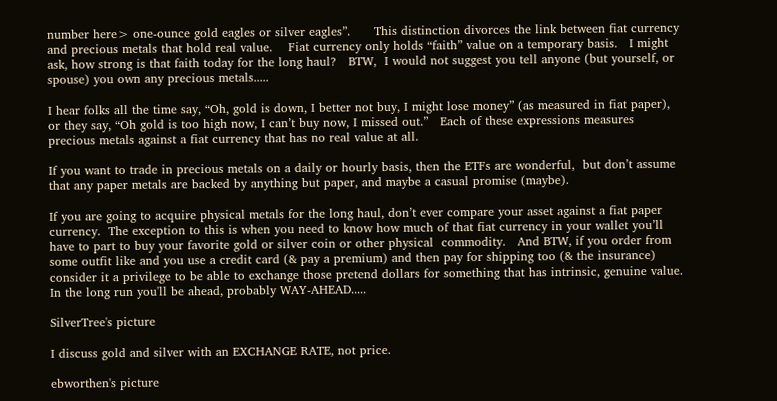number here> one-ounce gold eagles or silver eagles”.      This distinction divorces the link between fiat currency and precious metals that hold real value.    Fiat currency only holds “faith” value on a temporary basis.   I might ask, how strong is that faith today for the long haul?   BTW,  I would not suggest you tell anyone (but yourself, or spouse) you own any precious metals.....

I hear folks all the time say, “Oh, gold is down, I better not buy, I might lose money” (as measured in fiat paper),   or they say, “Oh gold is too high now, I can’t buy now, I missed out.”   Each of these expressions measures precious metals against a fiat currency that has no real value at all.

If you want to trade in precious metals on a daily or hourly basis, then the ETFs are wonderful,  but don’t assume that any paper metals are backed by anything but paper, and maybe a casual promise (maybe).

If you are going to acquire physical metals for the long haul, don’t ever compare your asset against a fiat paper currency.  The exception to this is when you need to know how much of that fiat currency in your wallet you’ll have to part to buy your favorite gold or silver coin or other physical  commodity.   And BTW, if you order from some outfit like and you use a credit card (& pay a premium) and then pay for shipping too (& the insurance) consider it a privilege to be able to exchange those pretend dollars for something that has intrinsic, genuine value.   In the long run you'll be ahead, probably WAY-AHEAD.....

SilverTree's picture

I discuss gold and silver with an EXCHANGE RATE, not price.

ebworthen's picture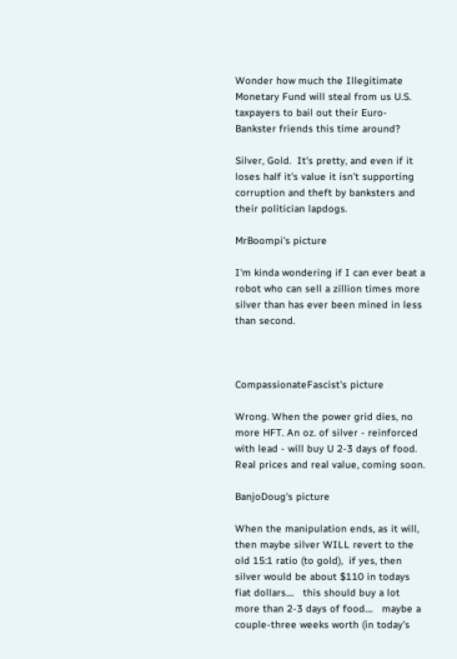Wonder how much the Illegitimate Monetary Fund will steal from us U.S. taxpayers to bail out their Euro-Bankster friends this time around?

Silver, Gold.  It's pretty, and even if it loses half it's value it isn't supporting corruption and theft by banksters and their politician lapdogs.

MrBoompi's picture

I'm kinda wondering if I can ever beat a robot who can sell a zillion times more silver than has ever been mined in less than second.



CompassionateFascist's picture

Wrong. When the power grid dies, no more HFT. An oz. of silver - reinforced with lead - will buy U 2-3 days of food. Real prices and real value, coming soon.

BanjoDoug's picture

When the manipulation ends, as it will, then maybe silver WILL revert to the old 15:1 ratio (to gold),  if yes, then silver would be about $110 in todays fiat dollars....   this should buy a lot more than 2-3 days of food....   maybe a couple-three weeks worth (in today's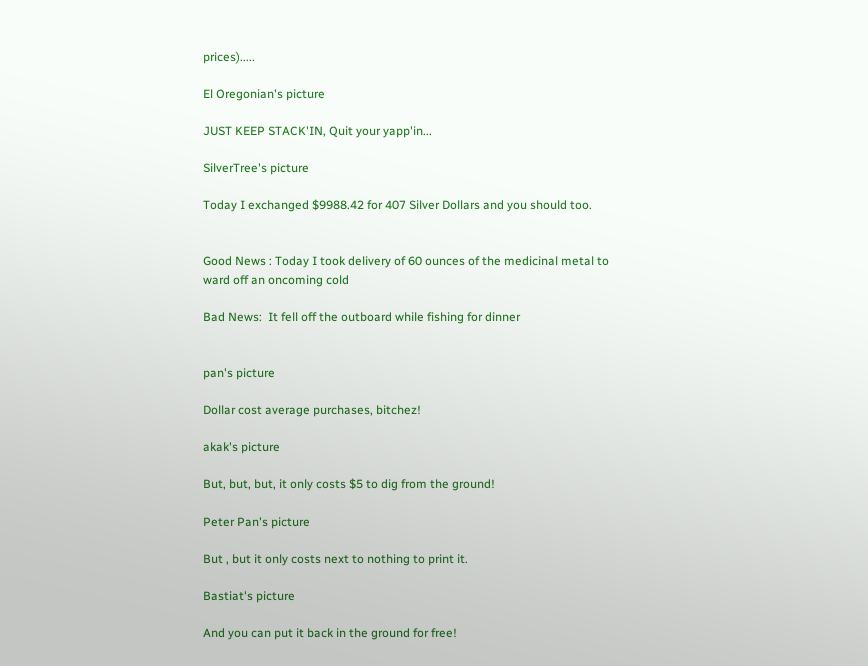prices).....

El Oregonian's picture

JUST KEEP STACK'IN, Quit your yapp'in...

SilverTree's picture

Today I exchanged $9988.42 for 407 Silver Dollars and you should too.


Good News : Today I took delivery of 60 ounces of the medicinal metal to ward off an oncoming cold

Bad News:  It fell off the outboard while fishing for dinner


pan's picture

Dollar cost average purchases, bitchez!

akak's picture

But, but, but, it only costs $5 to dig from the ground!

Peter Pan's picture

But , but it only costs next to nothing to print it.

Bastiat's picture

And you can put it back in the ground for free!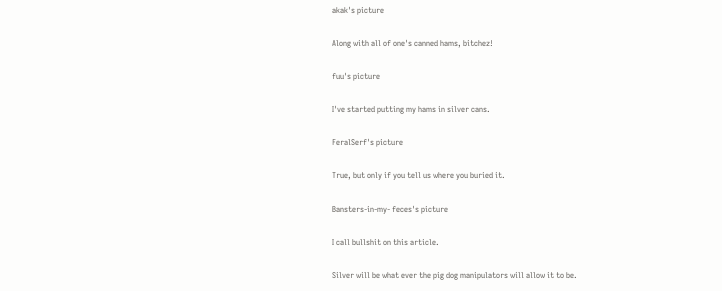akak's picture

Along with all of one's canned hams, bitchez!

fuu's picture

I've started putting my hams in silver cans.

FeralSerf's picture

True, but only if you tell us where you buried it.

Bansters-in-my- feces's picture

I call bullshit on this article.

Silver will be what ever the pig dog manipulators will allow it to be.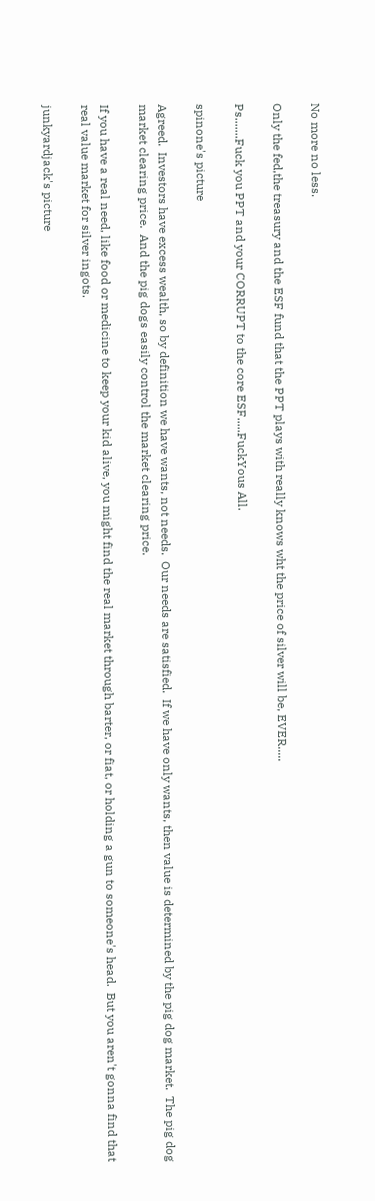No more no less.

Only the fed,the treasury and the ESF fund that the PPT plays with really knows wht the price of silver will be, EVER.....

Ps.......Fuck you PPT and your CORRUPT to the core ESF.....FuckYous All.

spinone's picture

Agreed.  Investors have excess wealth, so by definition we have wants, not needs.  Our needs are satisfied.  If we have only wants, then value is determined by the pig dog market.  The pig dog market clearing price.  And the pig dogs easily control the market clearing price.

If you have a real need, like food or medicine to keep your kid alive, you might find the real market through barter, or fiat, or holding a gun to someone's head.  But you aren't gonna find that real value market for silver ingots.

junkyardjack's picture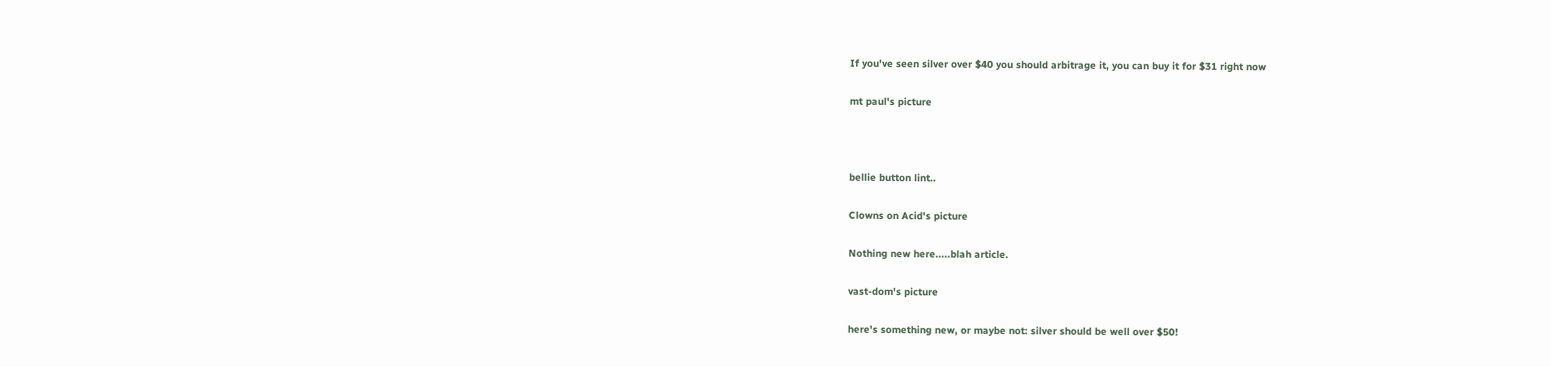If you've seen silver over $40 you should arbitrage it, you can buy it for $31 right now

mt paul's picture



bellie button lint..

Clowns on Acid's picture

Nothing new here.....blah article.

vast-dom's picture

here's something new, or maybe not: silver should be well over $50!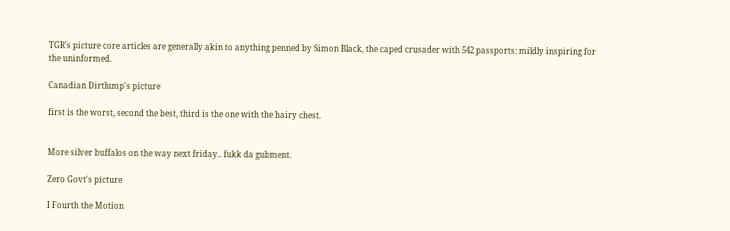TGR's picture core articles are generally akin to anything penned by Simon Black, the caped crusader with 542 passports: mildly inspiring for the uninformed.

Canadian Dirtlump's picture

first is the worst, second the best, third is the one with the hairy chest.


More silver buffalos on the way next friday.. fukk da gubment.

Zero Govt's picture

I Fourth the Motion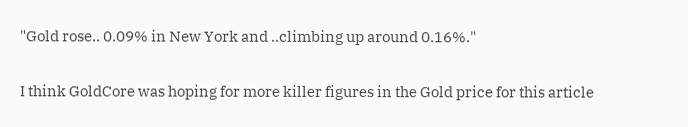"Gold rose.. 0.09% in New York and ..climbing up around 0.16%."

I think GoldCore was hoping for more killer figures in the Gold price for this article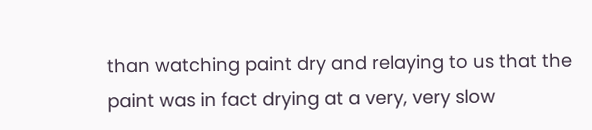than watching paint dry and relaying to us that the paint was in fact drying at a very, very slow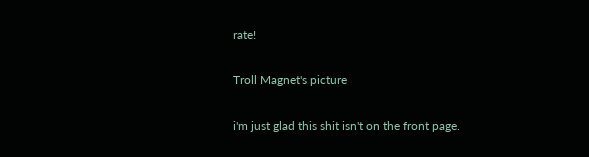rate!

Troll Magnet's picture

i'm just glad this shit isn't on the front page.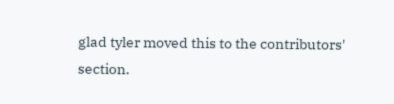glad tyler moved this to the contributors' section.